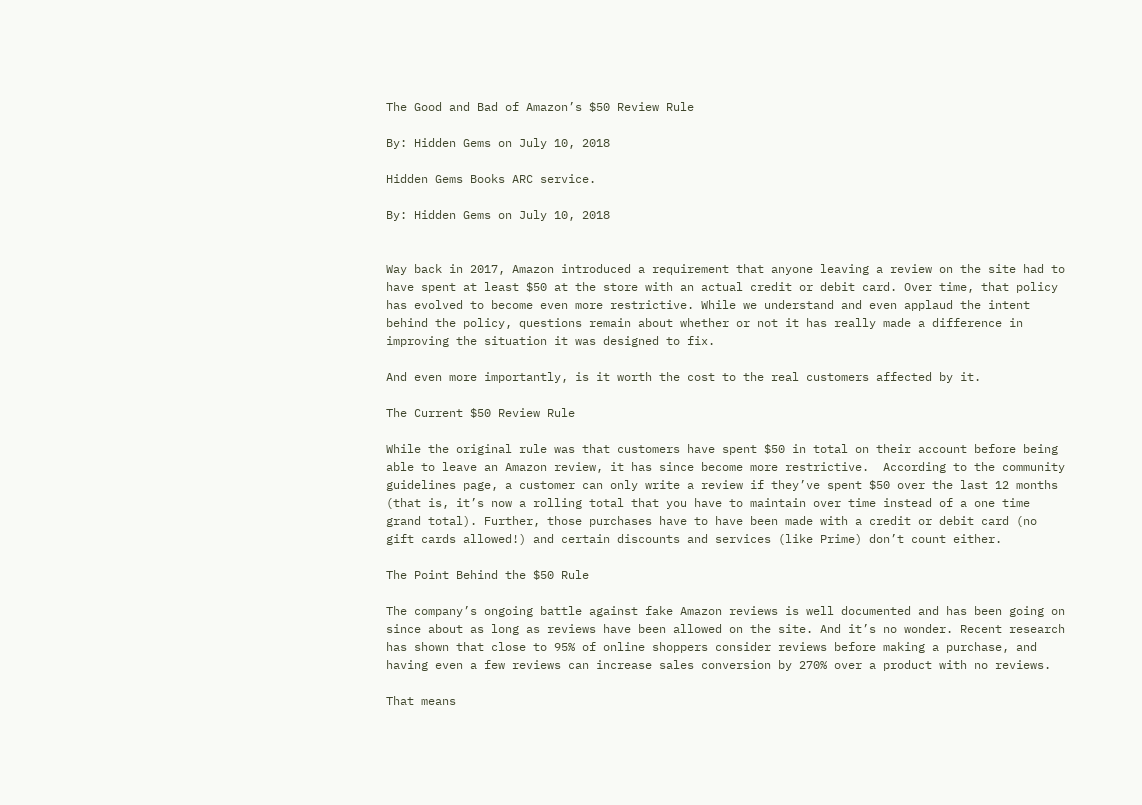The Good and Bad of Amazon’s $50 Review Rule

By: Hidden Gems on July 10, 2018

Hidden Gems Books ARC service.

By: Hidden Gems on July 10, 2018


Way back in 2017, Amazon introduced a requirement that anyone leaving a review on the site had to have spent at least $50 at the store with an actual credit or debit card. Over time, that policy has evolved to become even more restrictive. While we understand and even applaud the intent behind the policy, questions remain about whether or not it has really made a difference in improving the situation it was designed to fix.

And even more importantly, is it worth the cost to the real customers affected by it.

The Current $50 Review Rule

While the original rule was that customers have spent $50 in total on their account before being able to leave an Amazon review, it has since become more restrictive.  According to the community guidelines page, a customer can only write a review if they’ve spent $50 over the last 12 months (that is, it’s now a rolling total that you have to maintain over time instead of a one time grand total). Further, those purchases have to have been made with a credit or debit card (no gift cards allowed!) and certain discounts and services (like Prime) don’t count either.

The Point Behind the $50 Rule

The company’s ongoing battle against fake Amazon reviews is well documented and has been going on since about as long as reviews have been allowed on the site. And it’s no wonder. Recent research has shown that close to 95% of online shoppers consider reviews before making a purchase, and having even a few reviews can increase sales conversion by 270% over a product with no reviews.

That means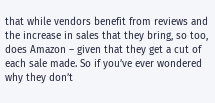that while vendors benefit from reviews and the increase in sales that they bring, so too, does Amazon – given that they get a cut of each sale made. So if you’ve ever wondered why they don’t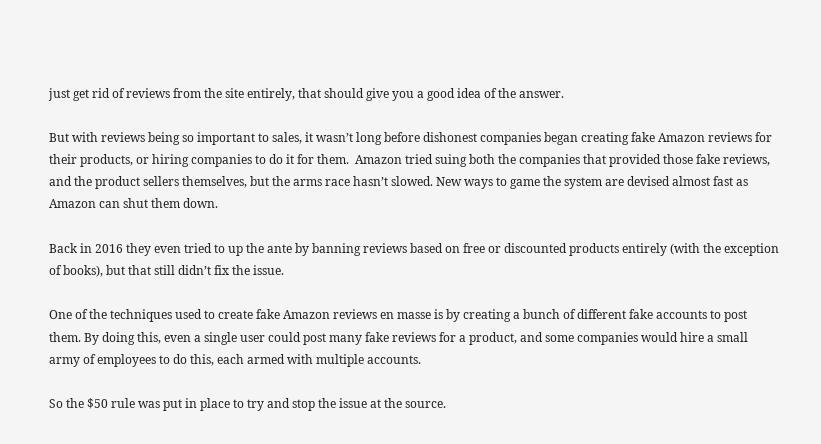just get rid of reviews from the site entirely, that should give you a good idea of the answer.

But with reviews being so important to sales, it wasn’t long before dishonest companies began creating fake Amazon reviews for their products, or hiring companies to do it for them.  Amazon tried suing both the companies that provided those fake reviews, and the product sellers themselves, but the arms race hasn’t slowed. New ways to game the system are devised almost fast as Amazon can shut them down.

Back in 2016 they even tried to up the ante by banning reviews based on free or discounted products entirely (with the exception of books), but that still didn’t fix the issue.

One of the techniques used to create fake Amazon reviews en masse is by creating a bunch of different fake accounts to post them. By doing this, even a single user could post many fake reviews for a product, and some companies would hire a small army of employees to do this, each armed with multiple accounts.

So the $50 rule was put in place to try and stop the issue at the source.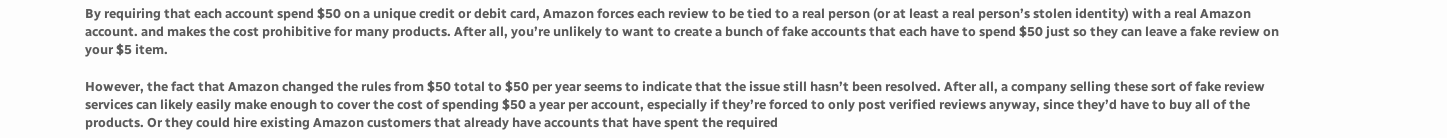By requiring that each account spend $50 on a unique credit or debit card, Amazon forces each review to be tied to a real person (or at least a real person’s stolen identity) with a real Amazon account. and makes the cost prohibitive for many products. After all, you’re unlikely to want to create a bunch of fake accounts that each have to spend $50 just so they can leave a fake review on your $5 item.

However, the fact that Amazon changed the rules from $50 total to $50 per year seems to indicate that the issue still hasn’t been resolved. After all, a company selling these sort of fake review services can likely easily make enough to cover the cost of spending $50 a year per account, especially if they’re forced to only post verified reviews anyway, since they’d have to buy all of the products. Or they could hire existing Amazon customers that already have accounts that have spent the required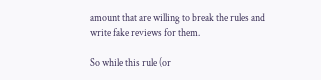amount that are willing to break the rules and write fake reviews for them.

So while this rule (or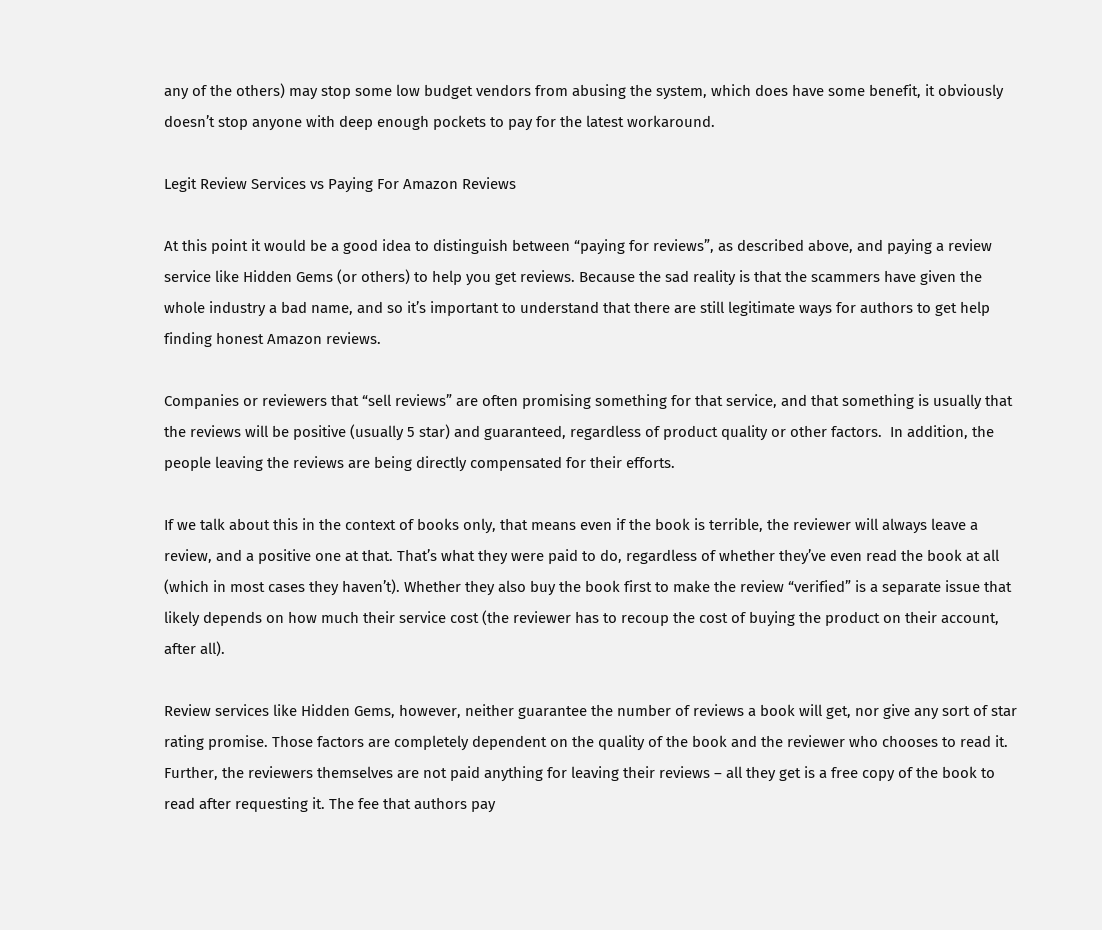any of the others) may stop some low budget vendors from abusing the system, which does have some benefit, it obviously doesn’t stop anyone with deep enough pockets to pay for the latest workaround.

Legit Review Services vs Paying For Amazon Reviews

At this point it would be a good idea to distinguish between “paying for reviews”, as described above, and paying a review service like Hidden Gems (or others) to help you get reviews. Because the sad reality is that the scammers have given the whole industry a bad name, and so it’s important to understand that there are still legitimate ways for authors to get help finding honest Amazon reviews.

Companies or reviewers that “sell reviews” are often promising something for that service, and that something is usually that the reviews will be positive (usually 5 star) and guaranteed, regardless of product quality or other factors.  In addition, the people leaving the reviews are being directly compensated for their efforts.

If we talk about this in the context of books only, that means even if the book is terrible, the reviewer will always leave a review, and a positive one at that. That’s what they were paid to do, regardless of whether they’ve even read the book at all (which in most cases they haven’t). Whether they also buy the book first to make the review “verified” is a separate issue that likely depends on how much their service cost (the reviewer has to recoup the cost of buying the product on their account, after all).

Review services like Hidden Gems, however, neither guarantee the number of reviews a book will get, nor give any sort of star rating promise. Those factors are completely dependent on the quality of the book and the reviewer who chooses to read it. Further, the reviewers themselves are not paid anything for leaving their reviews – all they get is a free copy of the book to read after requesting it. The fee that authors pay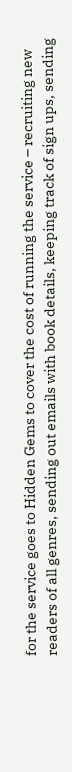for the service goes to Hidden Gems to cover the cost of running the service – recruiting new readers of all genres, sending out emails with book details, keeping track of sign ups, sending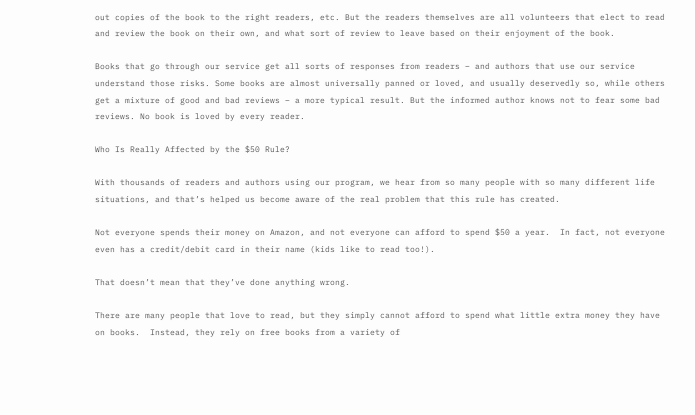out copies of the book to the right readers, etc. But the readers themselves are all volunteers that elect to read and review the book on their own, and what sort of review to leave based on their enjoyment of the book.

Books that go through our service get all sorts of responses from readers – and authors that use our service understand those risks. Some books are almost universally panned or loved, and usually deservedly so, while others get a mixture of good and bad reviews – a more typical result. But the informed author knows not to fear some bad reviews. No book is loved by every reader.

Who Is Really Affected by the $50 Rule?

With thousands of readers and authors using our program, we hear from so many people with so many different life situations, and that’s helped us become aware of the real problem that this rule has created.

Not everyone spends their money on Amazon, and not everyone can afford to spend $50 a year.  In fact, not everyone even has a credit/debit card in their name (kids like to read too!).

That doesn’t mean that they’ve done anything wrong.

There are many people that love to read, but they simply cannot afford to spend what little extra money they have on books.  Instead, they rely on free books from a variety of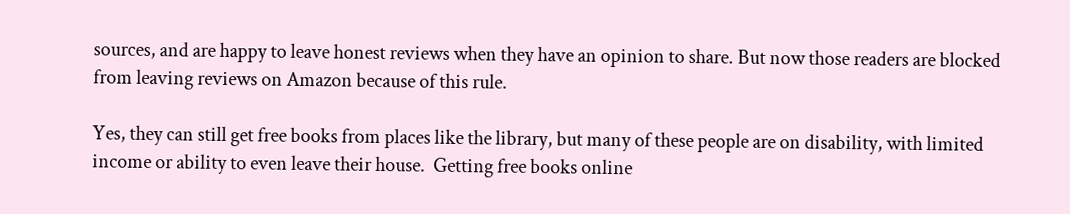sources, and are happy to leave honest reviews when they have an opinion to share. But now those readers are blocked from leaving reviews on Amazon because of this rule.

Yes, they can still get free books from places like the library, but many of these people are on disability, with limited income or ability to even leave their house.  Getting free books online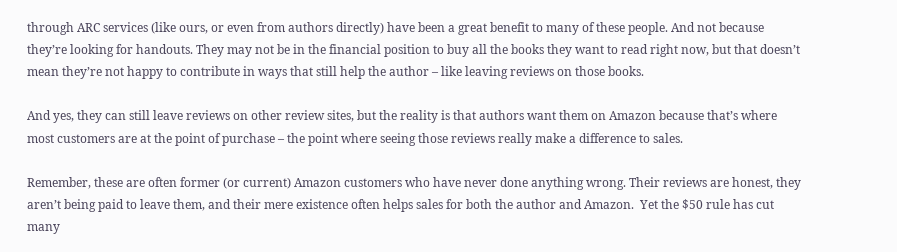through ARC services (like ours, or even from authors directly) have been a great benefit to many of these people. And not because they’re looking for handouts. They may not be in the financial position to buy all the books they want to read right now, but that doesn’t mean they’re not happy to contribute in ways that still help the author – like leaving reviews on those books.

And yes, they can still leave reviews on other review sites, but the reality is that authors want them on Amazon because that’s where most customers are at the point of purchase – the point where seeing those reviews really make a difference to sales.

Remember, these are often former (or current) Amazon customers who have never done anything wrong. Their reviews are honest, they aren’t being paid to leave them, and their mere existence often helps sales for both the author and Amazon.  Yet the $50 rule has cut many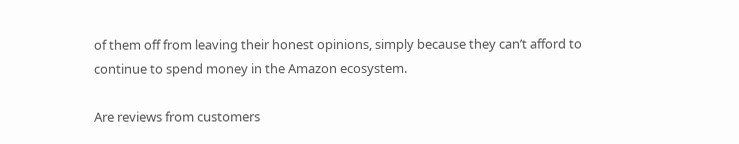of them off from leaving their honest opinions, simply because they can’t afford to continue to spend money in the Amazon ecosystem.

Are reviews from customers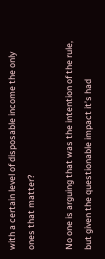with a certain level of disposable income the only ones that matter?

No one is arguing that was the intention of the rule, but given the questionable impact it’s had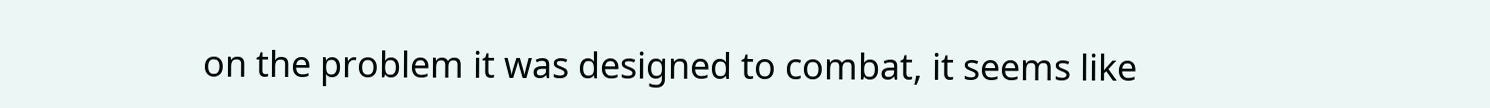on the problem it was designed to combat, it seems like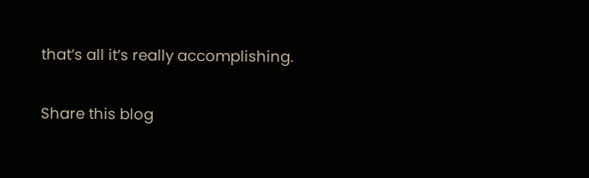that’s all it’s really accomplishing.

Share this blog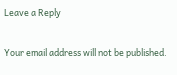Leave a Reply

Your email address will not be published.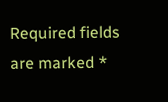Required fields are marked *